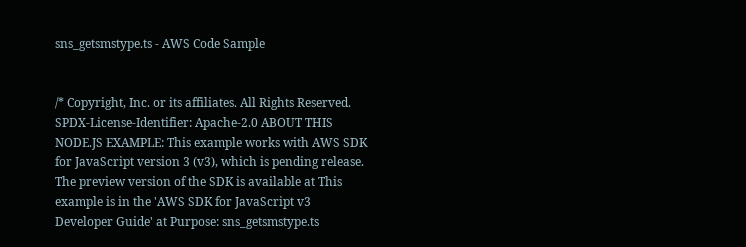sns_getsmstype.ts - AWS Code Sample


/* Copyright, Inc. or its affiliates. All Rights Reserved. SPDX-License-Identifier: Apache-2.0 ABOUT THIS NODE.JS EXAMPLE: This example works with AWS SDK for JavaScript version 3 (v3), which is pending release. The preview version of the SDK is available at This example is in the 'AWS SDK for JavaScript v3 Developer Guide' at Purpose: sns_getsmstype.ts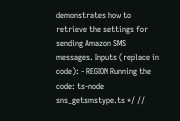demonstrates how to retrieve the settings for sending Amazon SMS messages. Inputs (replace in code): - REGION Running the code: ts-node sns_getsmstype.ts */ //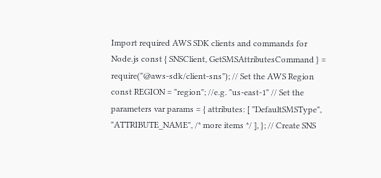Import required AWS SDK clients and commands for Node.js const { SNSClient, GetSMSAttributesCommand } = require("@aws-sdk/client-sns"); // Set the AWS Region const REGION = "region"; //e.g. "us-east-1" // Set the parameters var params = { attributes: [ "DefaultSMSType", "ATTRIBUTE_NAME", /* more items */ ], }; // Create SNS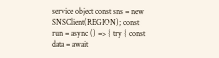service object const sns = new SNSClient(REGION); const run = async () => { try { const data = await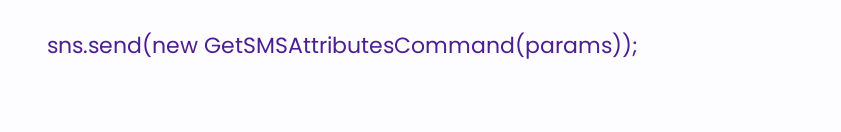sns.send(new GetSMSAttributesCommand(params));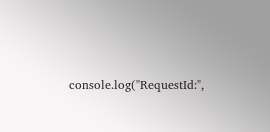console.log("RequestId:",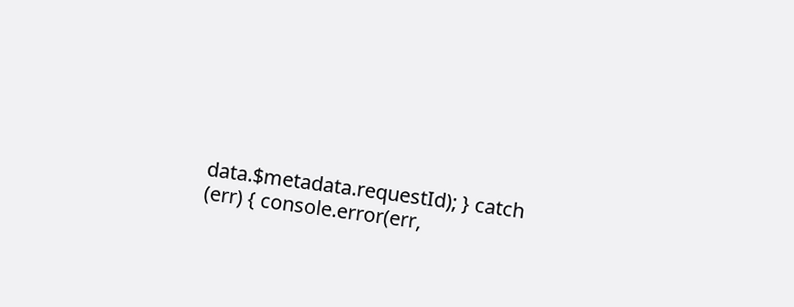data.$metadata.requestId); } catch (err) { console.error(err,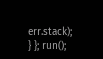err.stack); } }; run();